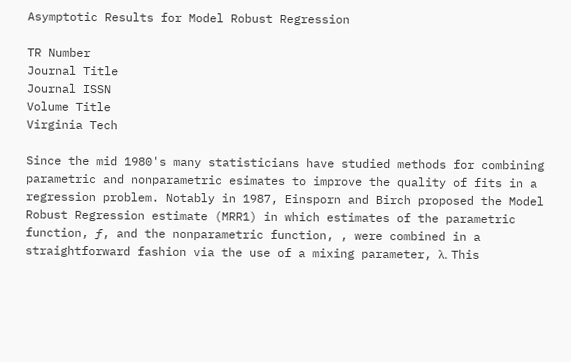Asymptotic Results for Model Robust Regression

TR Number
Journal Title
Journal ISSN
Volume Title
Virginia Tech

Since the mid 1980's many statisticians have studied methods for combining parametric and nonparametric esimates to improve the quality of fits in a regression problem. Notably in 1987, Einsporn and Birch proposed the Model Robust Regression estimate (MRR1) in which estimates of the parametric function, ƒ, and the nonparametric function, , were combined in a straightforward fashion via the use of a mixing parameter, λ. This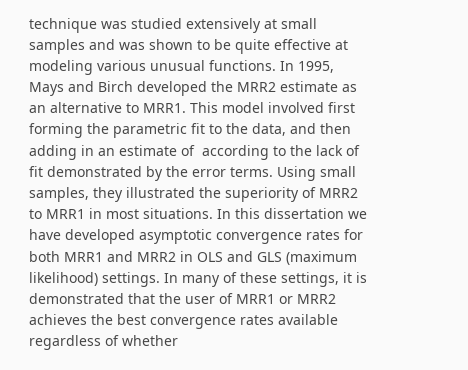technique was studied extensively at small samples and was shown to be quite effective at modeling various unusual functions. In 1995, Mays and Birch developed the MRR2 estimate as an alternative to MRR1. This model involved first forming the parametric fit to the data, and then adding in an estimate of  according to the lack of fit demonstrated by the error terms. Using small samples, they illustrated the superiority of MRR2 to MRR1 in most situations. In this dissertation we have developed asymptotic convergence rates for both MRR1 and MRR2 in OLS and GLS (maximum likelihood) settings. In many of these settings, it is demonstrated that the user of MRR1 or MRR2 achieves the best convergence rates available regardless of whether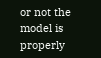or not the model is properly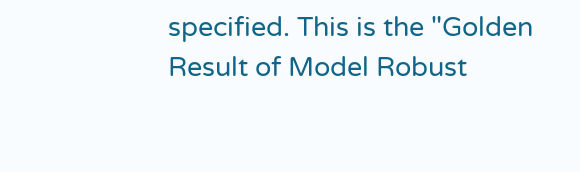specified. This is the "Golden Result of Model Robust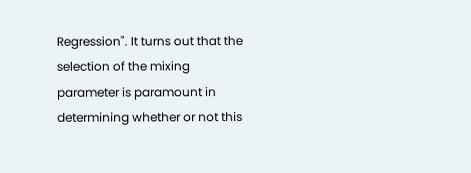Regression". It turns out that the selection of the mixing parameter is paramount in determining whether or not this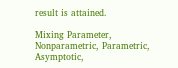result is attained.

Mixing Parameter, Nonparametric, Parametric, Asymptotic,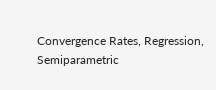Convergence Rates, Regression, Semiparametric